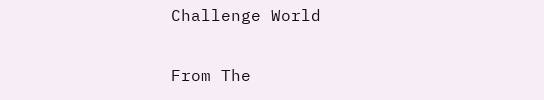Challenge World

From The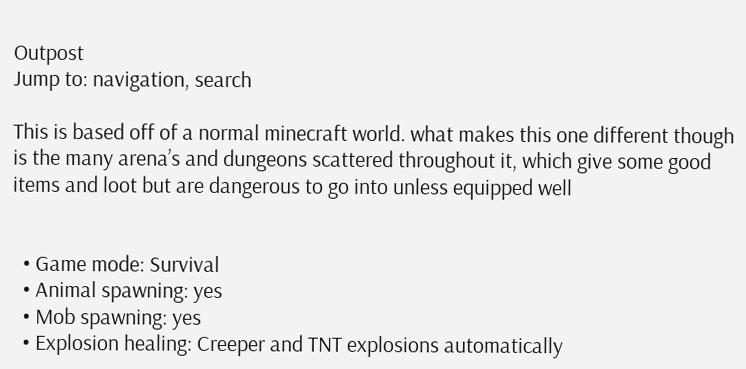Outpost
Jump to: navigation, search

This is based off of a normal minecraft world. what makes this one different though is the many arena’s and dungeons scattered throughout it, which give some good items and loot but are dangerous to go into unless equipped well


  • Game mode: Survival
  • Animal spawning: yes
  • Mob spawning: yes
  • Explosion healing: Creeper and TNT explosions automatically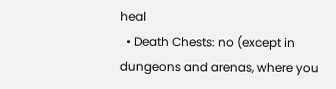heal
  • Death Chests: no (except in dungeons and arenas, where you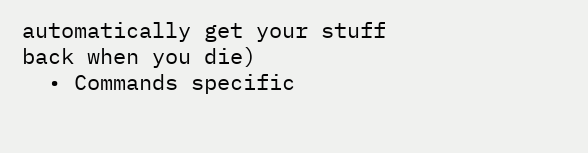automatically get your stuff back when you die)
  • Commands specific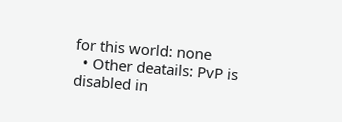for this world: none
  • Other deatails: PvP is disabled in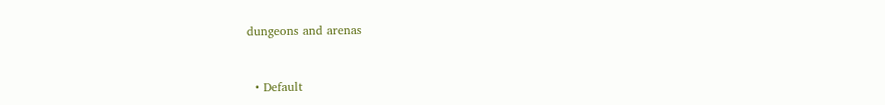dungeons and arenas


  • Default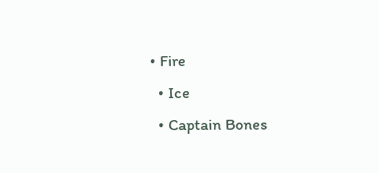• Fire
  • Ice
  • Captain Bones